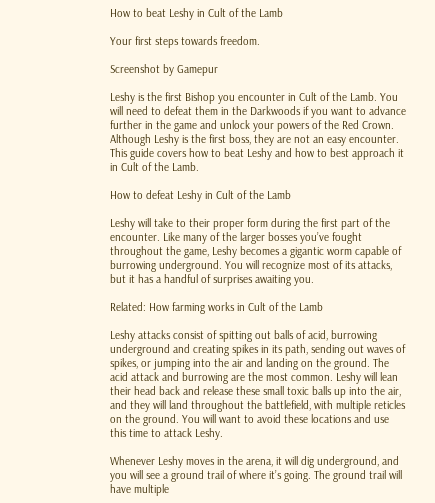How to beat Leshy in Cult of the Lamb

Your first steps towards freedom.

Screenshot by Gamepur

Leshy is the first Bishop you encounter in Cult of the Lamb. You will need to defeat them in the Darkwoods if you want to advance further in the game and unlock your powers of the Red Crown. Although Leshy is the first boss, they are not an easy encounter. This guide covers how to beat Leshy and how to best approach it in Cult of the Lamb.

How to defeat Leshy in Cult of the Lamb

Leshy will take to their proper form during the first part of the encounter. Like many of the larger bosses you’ve fought throughout the game, Leshy becomes a gigantic worm capable of burrowing underground. You will recognize most of its attacks, but it has a handful of surprises awaiting you.

Related: How farming works in Cult of the Lamb

Leshy attacks consist of spitting out balls of acid, burrowing underground and creating spikes in its path, sending out waves of spikes, or jumping into the air and landing on the ground. The acid attack and burrowing are the most common. Leshy will lean their head back and release these small toxic balls up into the air, and they will land throughout the battlefield, with multiple reticles on the ground. You will want to avoid these locations and use this time to attack Leshy.

Whenever Leshy moves in the arena, it will dig underground, and you will see a ground trail of where it’s going. The ground trail will have multiple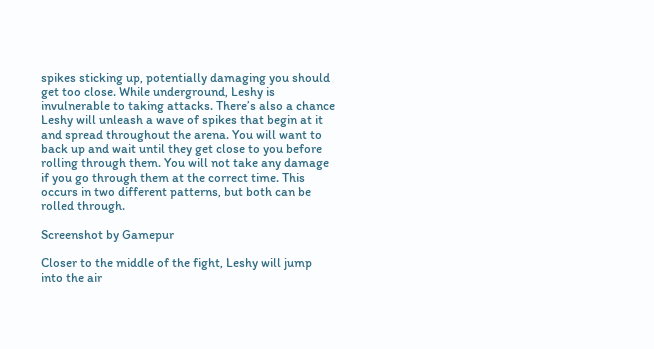spikes sticking up, potentially damaging you should get too close. While underground, Leshy is invulnerable to taking attacks. There’s also a chance Leshy will unleash a wave of spikes that begin at it and spread throughout the arena. You will want to back up and wait until they get close to you before rolling through them. You will not take any damage if you go through them at the correct time. This occurs in two different patterns, but both can be rolled through.

Screenshot by Gamepur

Closer to the middle of the fight, Leshy will jump into the air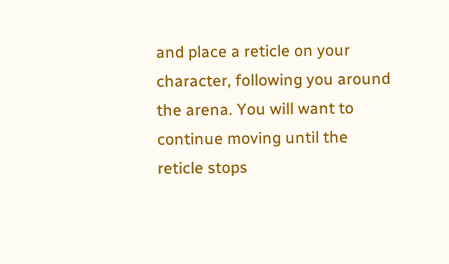and place a reticle on your character, following you around the arena. You will want to continue moving until the reticle stops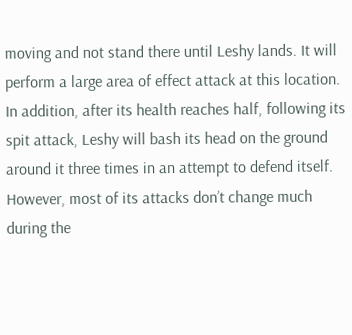moving and not stand there until Leshy lands. It will perform a large area of effect attack at this location. In addition, after its health reaches half, following its spit attack, Leshy will bash its head on the ground around it three times in an attempt to defend itself. However, most of its attacks don’t change much during the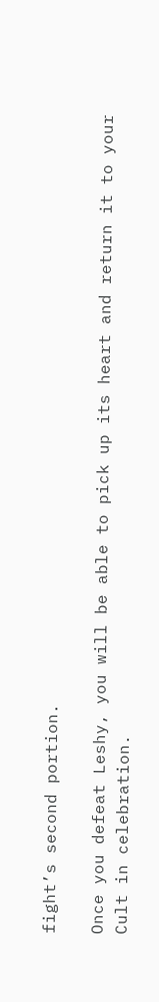fight’s second portion.

Once you defeat Leshy, you will be able to pick up its heart and return it to your Cult in celebration.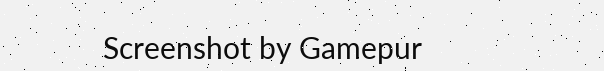Screenshot by Gamepur